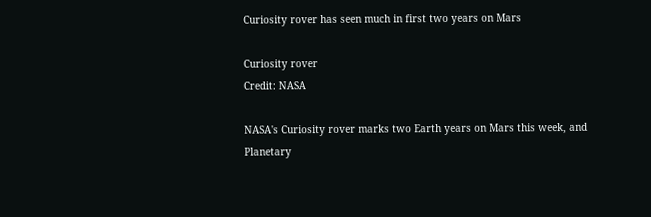Curiosity rover has seen much in first two years on Mars

Curiosity rover
Credit: NASA

NASA's Curiosity rover marks two Earth years on Mars this week, and Planetary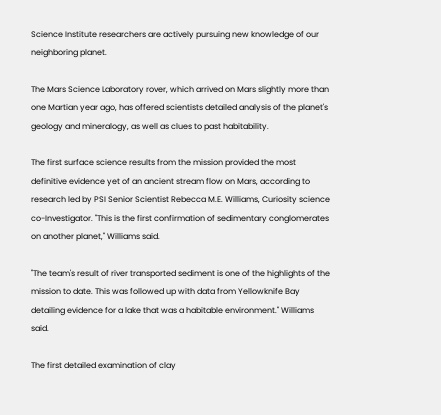Science Institute researchers are actively pursuing new knowledge of our neighboring planet.

The Mars Science Laboratory rover, which arrived on Mars slightly more than one Martian year ago, has offered scientists detailed analysis of the planet's geology and mineralogy, as well as clues to past habitability.

The first surface science results from the mission provided the most definitive evidence yet of an ancient stream flow on Mars, according to research led by PSI Senior Scientist Rebecca M.E. Williams, Curiosity science co-Investigator. "This is the first confirmation of sedimentary conglomerates on another planet," Williams said.

"The team's result of river transported sediment is one of the highlights of the mission to date. This was followed up with data from Yellowknife Bay detailing evidence for a lake that was a habitable environment." Williams said.

The first detailed examination of clay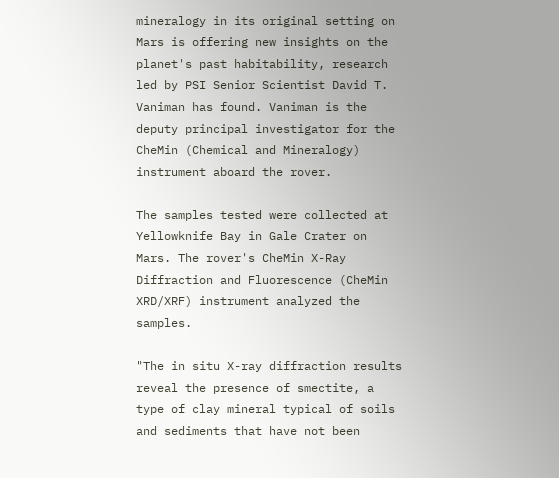mineralogy in its original setting on Mars is offering new insights on the planet's past habitability, research led by PSI Senior Scientist David T. Vaniman has found. Vaniman is the deputy principal investigator for the CheMin (Chemical and Mineralogy) instrument aboard the rover.

The samples tested were collected at Yellowknife Bay in Gale Crater on Mars. The rover's CheMin X-Ray Diffraction and Fluorescence (CheMin XRD/XRF) instrument analyzed the samples.

"The in situ X-ray diffraction results reveal the presence of smectite, a type of clay mineral typical of soils and sediments that have not been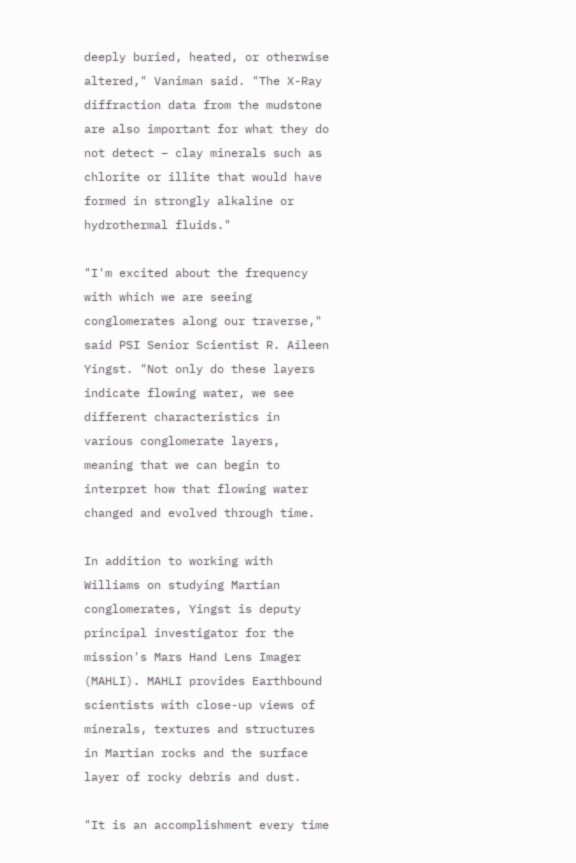deeply buried, heated, or otherwise altered," Vaniman said. "The X-Ray diffraction data from the mudstone are also important for what they do not detect – clay minerals such as chlorite or illite that would have formed in strongly alkaline or hydrothermal fluids."

"I'm excited about the frequency with which we are seeing conglomerates along our traverse," said PSI Senior Scientist R. Aileen Yingst. "Not only do these layers indicate flowing water, we see different characteristics in various conglomerate layers, meaning that we can begin to interpret how that flowing water changed and evolved through time.

In addition to working with Williams on studying Martian conglomerates, Yingst is deputy principal investigator for the mission's Mars Hand Lens Imager (MAHLI). MAHLI provides Earthbound scientists with close-up views of minerals, textures and structures in Martian rocks and the surface layer of rocky debris and dust.

"It is an accomplishment every time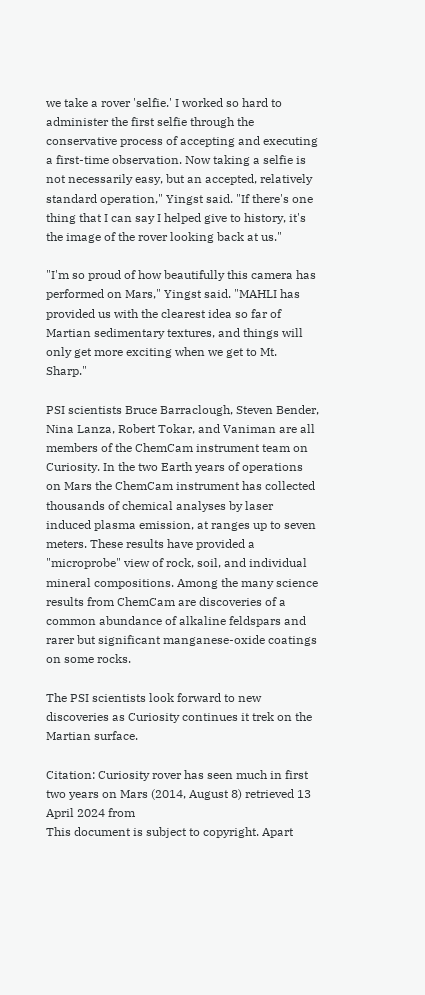we take a rover 'selfie.' I worked so hard to administer the first selfie through the conservative process of accepting and executing a first-time observation. Now taking a selfie is not necessarily easy, but an accepted, relatively standard operation," Yingst said. "If there's one thing that I can say I helped give to history, it's the image of the rover looking back at us."

"I'm so proud of how beautifully this camera has performed on Mars," Yingst said. "MAHLI has provided us with the clearest idea so far of Martian sedimentary textures, and things will only get more exciting when we get to Mt. Sharp."

PSI scientists Bruce Barraclough, Steven Bender, Nina Lanza, Robert Tokar, and Vaniman are all members of the ChemCam instrument team on Curiosity. In the two Earth years of operations on Mars the ChemCam instrument has collected thousands of chemical analyses by laser induced plasma emission, at ranges up to seven meters. These results have provided a "microprobe" view of rock, soil, and individual mineral compositions. Among the many science results from ChemCam are discoveries of a common abundance of alkaline feldspars and rarer but significant manganese-oxide coatings on some rocks.

The PSI scientists look forward to new discoveries as Curiosity continues it trek on the Martian surface.

Citation: Curiosity rover has seen much in first two years on Mars (2014, August 8) retrieved 13 April 2024 from
This document is subject to copyright. Apart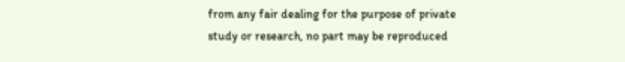from any fair dealing for the purpose of private study or research, no part may be reproduced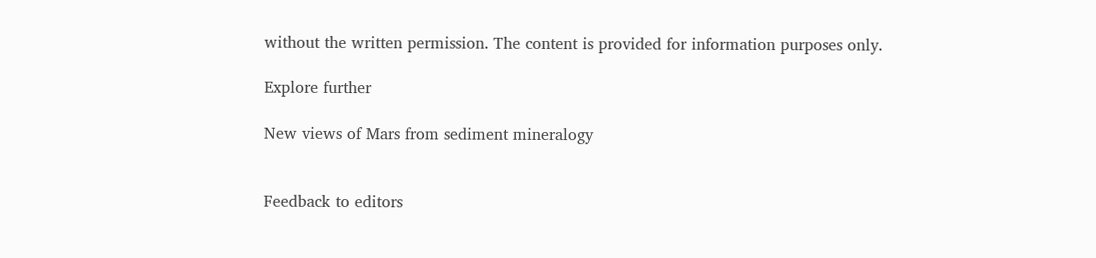without the written permission. The content is provided for information purposes only.

Explore further

New views of Mars from sediment mineralogy


Feedback to editors